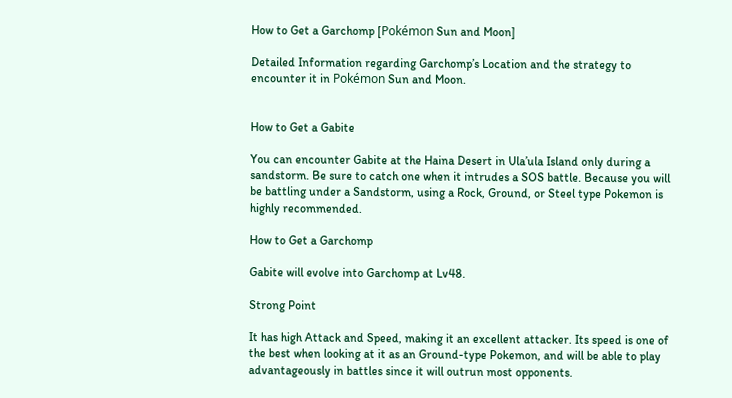How to Get a Garchomp [Pokémon Sun and Moon]

Detailed Information regarding Garchomp’s Location and the strategy to encounter it in Pokémon Sun and Moon.


How to Get a Gabite

You can encounter Gabite at the Haina Desert in Ula’ula Island only during a sandstorm. Be sure to catch one when it intrudes a SOS battle. Because you will be battling under a Sandstorm, using a Rock, Ground, or Steel type Pokemon is highly recommended.

How to Get a Garchomp

Gabite will evolve into Garchomp at Lv48.

Strong Point

It has high Attack and Speed, making it an excellent attacker. Its speed is one of the best when looking at it as an Ground-type Pokemon, and will be able to play advantageously in battles since it will outrun most opponents.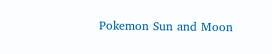Pokemon Sun and Moon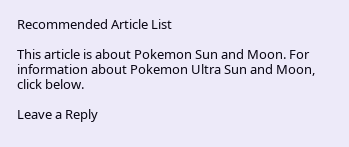Recommended Article List

This article is about Pokemon Sun and Moon. For information about Pokemon Ultra Sun and Moon, click below.

Leave a Reply